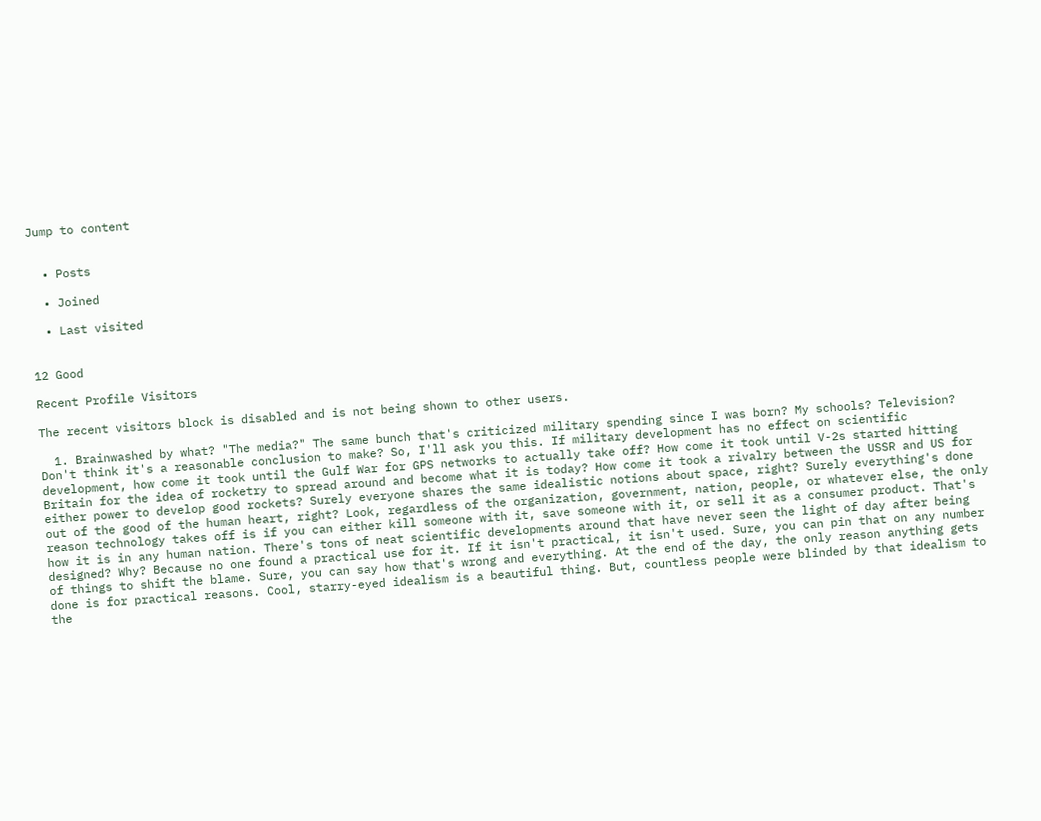Jump to content


  • Posts

  • Joined

  • Last visited


12 Good

Recent Profile Visitors

The recent visitors block is disabled and is not being shown to other users.

  1. Brainwashed by what? "The media?" The same bunch that's criticized military spending since I was born? My schools? Television? Don't think it's a reasonable conclusion to make? So, I'll ask you this. If military development has no effect on scientific development, how come it took until the Gulf War for GPS networks to actually take off? How come it took until V-2s started hitting Britain for the idea of rocketry to spread around and become what it is today? How come it took a rivalry between the USSR and US for either power to develop good rockets? Surely everyone shares the same idealistic notions about space, right? Surely everything's done out of the good of the human heart, right? Look, regardless of the organization, government, nation, people, or whatever else, the only reason technology takes off is if you can either kill someone with it, save someone with it, or sell it as a consumer product. That's how it is in any human nation. There's tons of neat scientific developments around that have never seen the light of day after being designed? Why? Because no one found a practical use for it. If it isn't practical, it isn't used. Sure, you can pin that on any number of things to shift the blame. Sure, you can say how that's wrong and everything. At the end of the day, the only reason anything gets done is for practical reasons. Cool, starry-eyed idealism is a beautiful thing. But, countless people were blinded by that idealism to the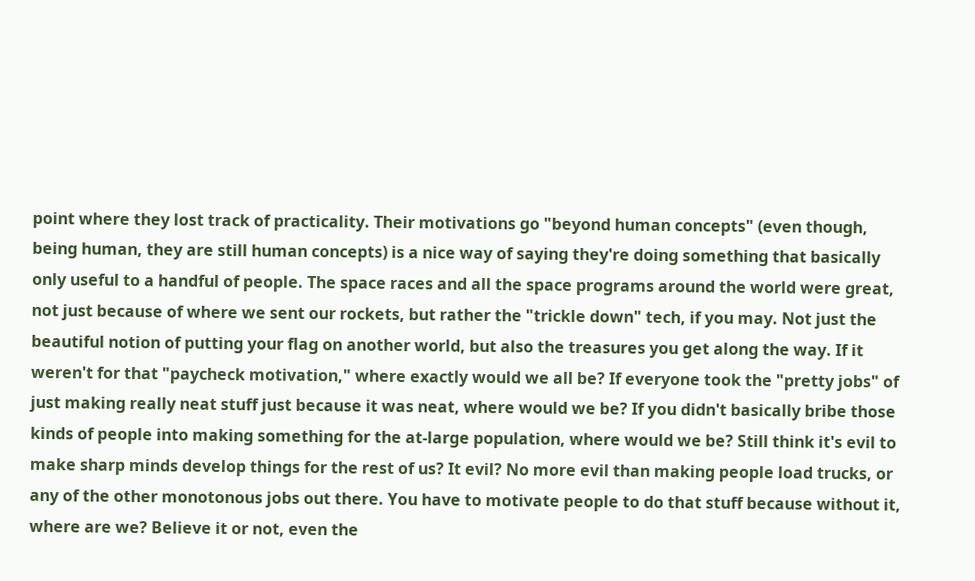point where they lost track of practicality. Their motivations go "beyond human concepts" (even though, being human, they are still human concepts) is a nice way of saying they're doing something that basically only useful to a handful of people. The space races and all the space programs around the world were great, not just because of where we sent our rockets, but rather the "trickle down" tech, if you may. Not just the beautiful notion of putting your flag on another world, but also the treasures you get along the way. If it weren't for that "paycheck motivation," where exactly would we all be? If everyone took the "pretty jobs" of just making really neat stuff just because it was neat, where would we be? If you didn't basically bribe those kinds of people into making something for the at-large population, where would we be? Still think it's evil to make sharp minds develop things for the rest of us? It evil? No more evil than making people load trucks, or any of the other monotonous jobs out there. You have to motivate people to do that stuff because without it, where are we? Believe it or not, even the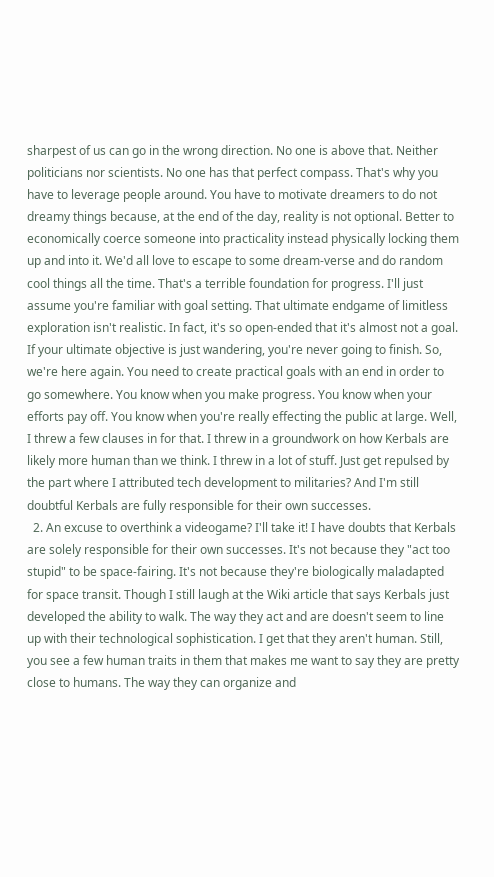sharpest of us can go in the wrong direction. No one is above that. Neither politicians nor scientists. No one has that perfect compass. That's why you have to leverage people around. You have to motivate dreamers to do not dreamy things because, at the end of the day, reality is not optional. Better to economically coerce someone into practicality instead physically locking them up and into it. We'd all love to escape to some dream-verse and do random cool things all the time. That's a terrible foundation for progress. I'll just assume you're familiar with goal setting. That ultimate endgame of limitless exploration isn't realistic. In fact, it's so open-ended that it's almost not a goal. If your ultimate objective is just wandering, you're never going to finish. So, we're here again. You need to create practical goals with an end in order to go somewhere. You know when you make progress. You know when your efforts pay off. You know when you're really effecting the public at large. Well, I threw a few clauses in for that. I threw in a groundwork on how Kerbals are likely more human than we think. I threw in a lot of stuff. Just get repulsed by the part where I attributed tech development to militaries? And I'm still doubtful Kerbals are fully responsible for their own successes.
  2. An excuse to overthink a videogame? I'll take it! I have doubts that Kerbals are solely responsible for their own successes. It's not because they "act too stupid" to be space-fairing. It's not because they're biologically maladapted for space transit. Though I still laugh at the Wiki article that says Kerbals just developed the ability to walk. The way they act and are doesn't seem to line up with their technological sophistication. I get that they aren't human. Still, you see a few human traits in them that makes me want to say they are pretty close to humans. The way they can organize and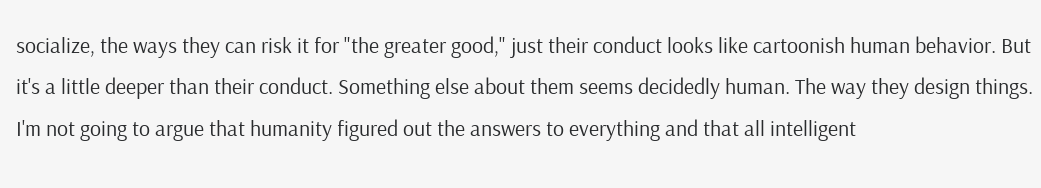socialize, the ways they can risk it for "the greater good," just their conduct looks like cartoonish human behavior. But it's a little deeper than their conduct. Something else about them seems decidedly human. The way they design things. I'm not going to argue that humanity figured out the answers to everything and that all intelligent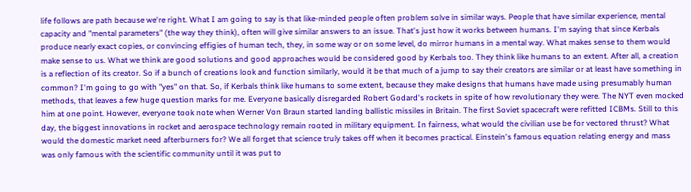life follows are path because we're right. What I am going to say is that like-minded people often problem solve in similar ways. People that have similar experience, mental capacity and "mental parameters" (the way they think), often will give similar answers to an issue. That's just how it works between humans. I'm saying that since Kerbals produce nearly exact copies, or convincing effigies of human tech, they, in some way or on some level, do mirror humans in a mental way. What makes sense to them would make sense to us. What we think are good solutions and good approaches would be considered good by Kerbals too. They think like humans to an extent. After all, a creation is a reflection of its creator. So if a bunch of creations look and function similarly, would it be that much of a jump to say their creators are similar or at least have something in common? I'm going to go with "yes" on that. So, if Kerbals think like humans to some extent, because they make designs that humans have made using presumably human methods, that leaves a few huge question marks for me. Everyone basically disregarded Robert Godard's rockets in spite of how revolutionary they were. The NYT even mocked him at one point. However, everyone took note when Werner Von Braun started landing ballistic missiles in Britain. The first Soviet spacecraft were refitted ICBMs. Still to this day, the biggest innovations in rocket and aerospace technology remain rooted in military equipment. In fairness, what would the civilian use be for vectored thrust? What would the domestic market need afterburners for? We all forget that science truly takes off when it becomes practical. Einstein's famous equation relating energy and mass was only famous with the scientific community until it was put to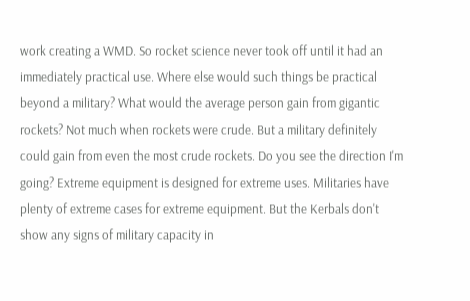work creating a WMD. So rocket science never took off until it had an immediately practical use. Where else would such things be practical beyond a military? What would the average person gain from gigantic rockets? Not much when rockets were crude. But a military definitely could gain from even the most crude rockets. Do you see the direction I'm going? Extreme equipment is designed for extreme uses. Militaries have plenty of extreme cases for extreme equipment. But the Kerbals don't show any signs of military capacity in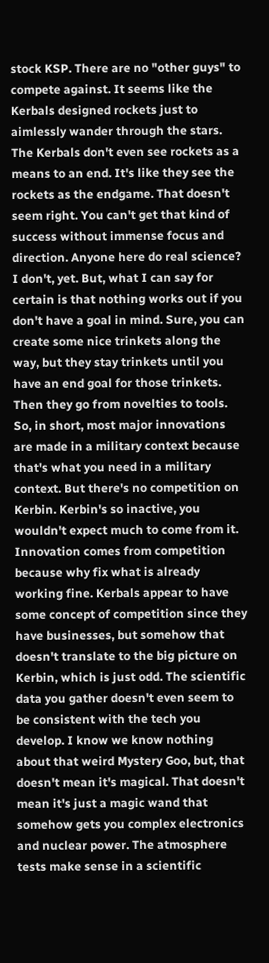stock KSP. There are no "other guys" to compete against. It seems like the Kerbals designed rockets just to aimlessly wander through the stars. The Kerbals don't even see rockets as a means to an end. It's like they see the rockets as the endgame. That doesn't seem right. You can't get that kind of success without immense focus and direction. Anyone here do real science? I don't, yet. But, what I can say for certain is that nothing works out if you don't have a goal in mind. Sure, you can create some nice trinkets along the way, but they stay trinkets until you have an end goal for those trinkets. Then they go from novelties to tools. So, in short, most major innovations are made in a military context because that's what you need in a military context. But there's no competition on Kerbin. Kerbin's so inactive, you wouldn't expect much to come from it. Innovation comes from competition because why fix what is already working fine. Kerbals appear to have some concept of competition since they have businesses, but somehow that doesn't translate to the big picture on Kerbin, which is just odd. The scientific data you gather doesn't even seem to be consistent with the tech you develop. I know we know nothing about that weird Mystery Goo, but, that doesn't mean it's magical. That doesn't mean it's just a magic wand that somehow gets you complex electronics and nuclear power. The atmosphere tests make sense in a scientific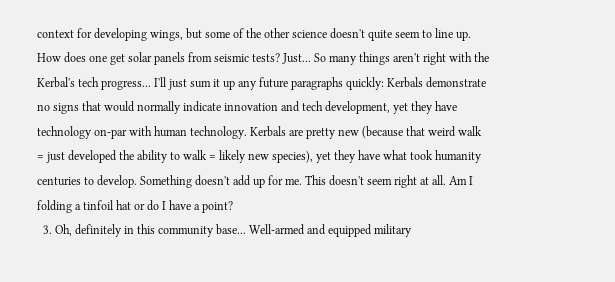context for developing wings, but some of the other science doesn't quite seem to line up. How does one get solar panels from seismic tests? Just... So many things aren't right with the Kerbal's tech progress... I'll just sum it up any future paragraphs quickly: Kerbals demonstrate no signs that would normally indicate innovation and tech development, yet they have technology on-par with human technology. Kerbals are pretty new (because that weird walk = just developed the ability to walk = likely new species), yet they have what took humanity centuries to develop. Something doesn't add up for me. This doesn't seem right at all. Am I folding a tinfoil hat or do I have a point?
  3. Oh, definitely in this community base... Well-armed and equipped military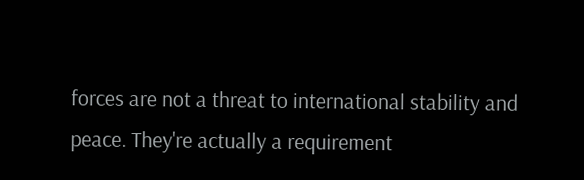forces are not a threat to international stability and peace. They're actually a requirement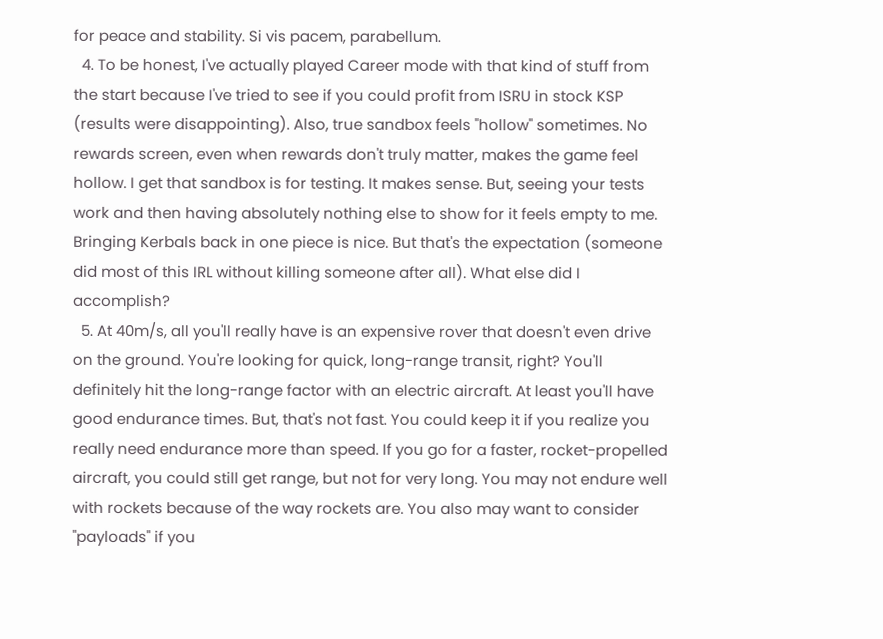for peace and stability. Si vis pacem, parabellum.
  4. To be honest, I've actually played Career mode with that kind of stuff from the start because I've tried to see if you could profit from ISRU in stock KSP (results were disappointing). Also, true sandbox feels "hollow" sometimes. No rewards screen, even when rewards don't truly matter, makes the game feel hollow. I get that sandbox is for testing. It makes sense. But, seeing your tests work and then having absolutely nothing else to show for it feels empty to me. Bringing Kerbals back in one piece is nice. But that's the expectation (someone did most of this IRL without killing someone after all). What else did I accomplish?
  5. At 40m/s, all you'll really have is an expensive rover that doesn't even drive on the ground. You're looking for quick, long-range transit, right? You'll definitely hit the long-range factor with an electric aircraft. At least you'll have good endurance times. But, that's not fast. You could keep it if you realize you really need endurance more than speed. If you go for a faster, rocket-propelled aircraft, you could still get range, but not for very long. You may not endure well with rockets because of the way rockets are. You also may want to consider "payloads" if you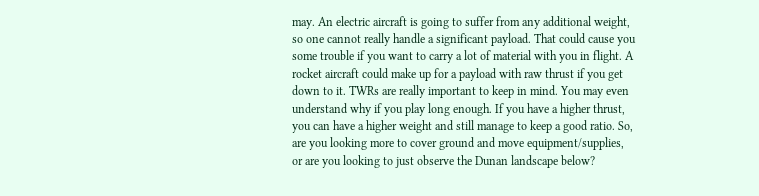may. An electric aircraft is going to suffer from any additional weight, so one cannot really handle a significant payload. That could cause you some trouble if you want to carry a lot of material with you in flight. A rocket aircraft could make up for a payload with raw thrust if you get down to it. TWRs are really important to keep in mind. You may even understand why if you play long enough. If you have a higher thrust, you can have a higher weight and still manage to keep a good ratio. So, are you looking more to cover ground and move equipment/supplies, or are you looking to just observe the Dunan landscape below?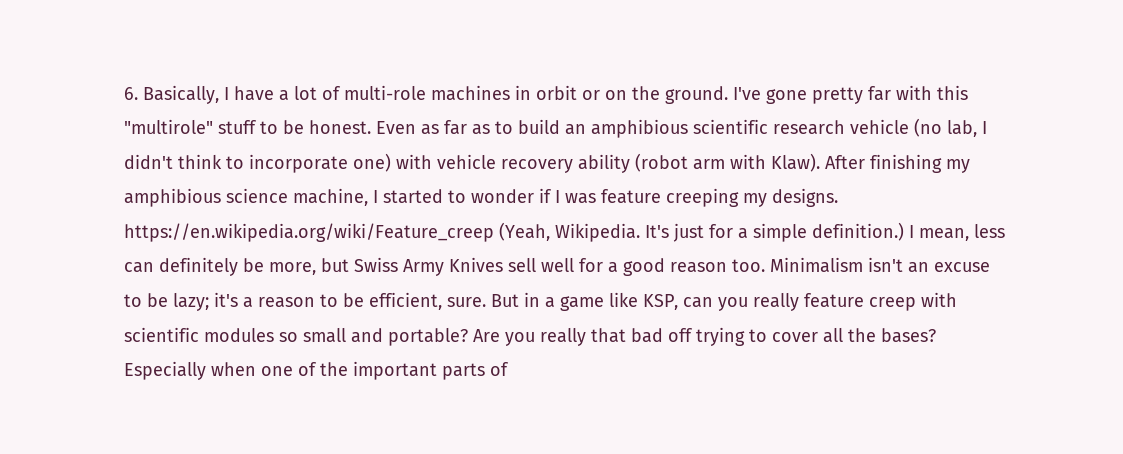6. Basically, I have a lot of multi-role machines in orbit or on the ground. I've gone pretty far with this "multirole" stuff to be honest. Even as far as to build an amphibious scientific research vehicle (no lab, I didn't think to incorporate one) with vehicle recovery ability (robot arm with Klaw). After finishing my amphibious science machine, I started to wonder if I was feature creeping my designs. https://en.wikipedia.org/wiki/Feature_creep (Yeah, Wikipedia. It's just for a simple definition.) I mean, less can definitely be more, but Swiss Army Knives sell well for a good reason too. Minimalism isn't an excuse to be lazy; it's a reason to be efficient, sure. But in a game like KSP, can you really feature creep with scientific modules so small and portable? Are you really that bad off trying to cover all the bases? Especially when one of the important parts of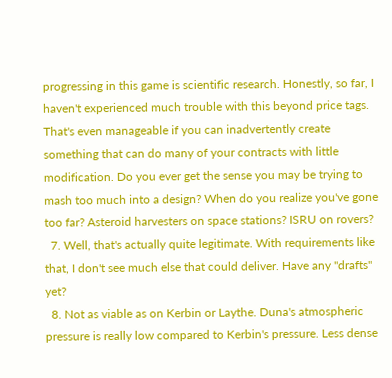progressing in this game is scientific research. Honestly, so far, I haven't experienced much trouble with this beyond price tags. That's even manageable if you can inadvertently create something that can do many of your contracts with little modification. Do you ever get the sense you may be trying to mash too much into a design? When do you realize you've gone too far? Asteroid harvesters on space stations? ISRU on rovers?
  7. Well, that's actually quite legitimate. With requirements like that, I don't see much else that could deliver. Have any "drafts" yet?
  8. Not as viable as on Kerbin or Laythe. Duna's atmospheric pressure is really low compared to Kerbin's pressure. Less dense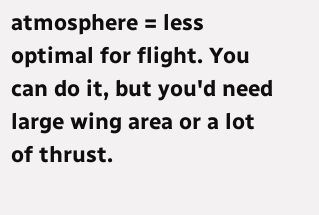atmosphere = less optimal for flight. You can do it, but you'd need large wing area or a lot of thrust.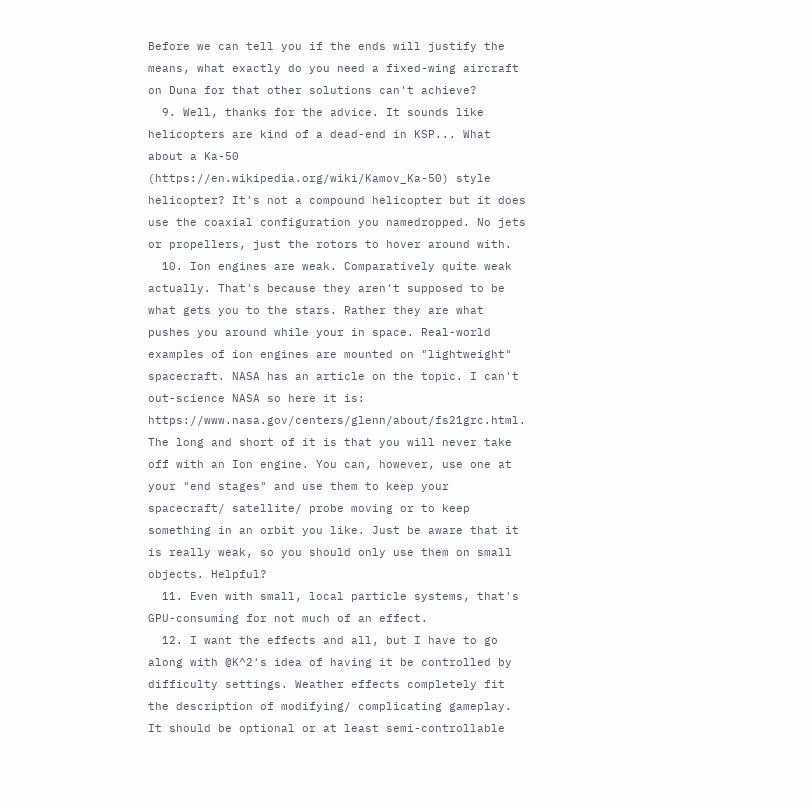Before we can tell you if the ends will justify the means, what exactly do you need a fixed-wing aircraft on Duna for that other solutions can't achieve?
  9. Well, thanks for the advice. It sounds like helicopters are kind of a dead-end in KSP... What about a Ka-50 (https://en.wikipedia.org/wiki/Kamov_Ka-50) style helicopter? It's not a compound helicopter but it does use the coaxial configuration you namedropped. No jets or propellers, just the rotors to hover around with.
  10. Ion engines are weak. Comparatively quite weak actually. That's because they aren't supposed to be what gets you to the stars. Rather they are what pushes you around while your in space. Real-world examples of ion engines are mounted on "lightweight" spacecraft. NASA has an article on the topic. I can't out-science NASA so here it is: https://www.nasa.gov/centers/glenn/about/fs21grc.html. The long and short of it is that you will never take off with an Ion engine. You can, however, use one at your "end stages" and use them to keep your spacecraft/ satellite/ probe moving or to keep something in an orbit you like. Just be aware that it is really weak, so you should only use them on small objects. Helpful?
  11. Even with small, local particle systems, that's GPU-consuming for not much of an effect.
  12. I want the effects and all, but I have to go along with @K^2's idea of having it be controlled by difficulty settings. Weather effects completely fit the description of modifying/ complicating gameplay. It should be optional or at least semi-controllable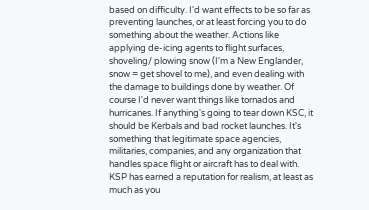based on difficulty. I'd want effects to be so far as preventing launches, or at least forcing you to do something about the weather. Actions like applying de-icing agents to flight surfaces, shoveling/ plowing snow (I'm a New Englander, snow = get shovel to me), and even dealing with the damage to buildings done by weather. Of course I'd never want things like tornados and hurricanes. If anything's going to tear down KSC, it should be Kerbals and bad rocket launches. It's something that legitimate space agencies, militaries, companies, and any organization that handles space flight or aircraft has to deal with. KSP has earned a reputation for realism, at least as much as you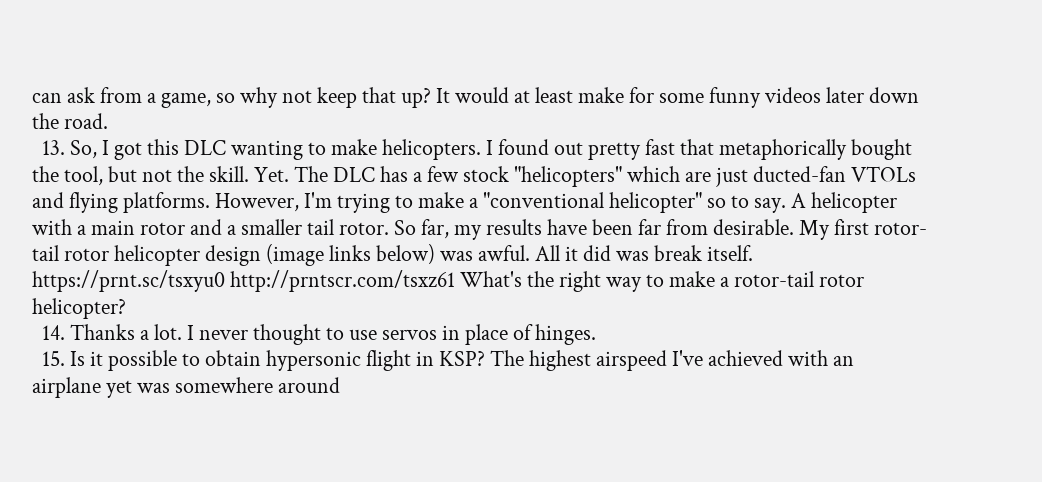can ask from a game, so why not keep that up? It would at least make for some funny videos later down the road.
  13. So, I got this DLC wanting to make helicopters. I found out pretty fast that metaphorically bought the tool, but not the skill. Yet. The DLC has a few stock "helicopters" which are just ducted-fan VTOLs and flying platforms. However, I'm trying to make a "conventional helicopter" so to say. A helicopter with a main rotor and a smaller tail rotor. So far, my results have been far from desirable. My first rotor-tail rotor helicopter design (image links below) was awful. All it did was break itself. https://prnt.sc/tsxyu0 http://prntscr.com/tsxz61 What's the right way to make a rotor-tail rotor helicopter?
  14. Thanks a lot. I never thought to use servos in place of hinges.
  15. Is it possible to obtain hypersonic flight in KSP? The highest airspeed I've achieved with an airplane yet was somewhere around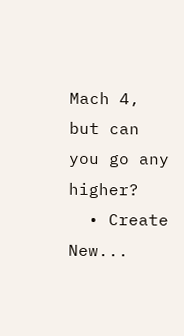Mach 4, but can you go any higher?
  • Create New...